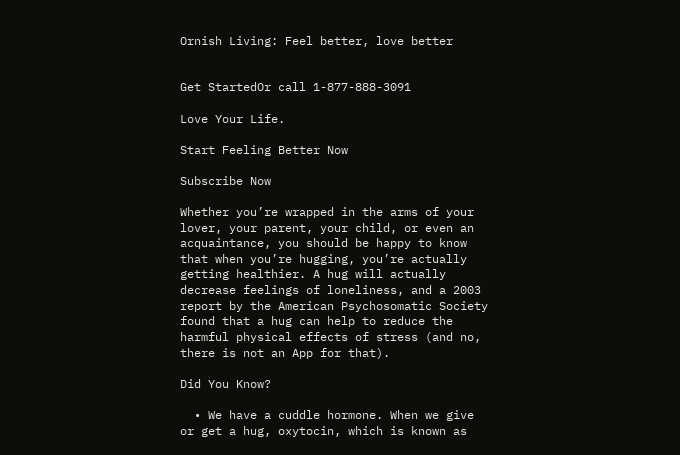Ornish Living: Feel better, love better


Get StartedOr call 1-877-888-3091

Love Your Life.

Start Feeling Better Now

Subscribe Now

Whether you’re wrapped in the arms of your lover, your parent, your child, or even an acquaintance, you should be happy to know that when you’re hugging, you’re actually getting healthier. A hug will actually decrease feelings of loneliness, and a 2003 report by the American Psychosomatic Society found that a hug can help to reduce the harmful physical effects of stress (and no, there is not an App for that).

Did You Know?

  • We have a cuddle hormone. When we give or get a hug, oxytocin, which is known as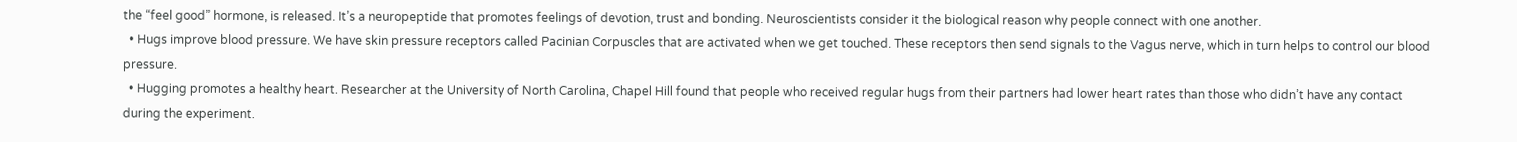the “feel good” hormone, is released. It’s a neuropeptide that promotes feelings of devotion, trust and bonding. Neuroscientists consider it the biological reason why people connect with one another.
  • Hugs improve blood pressure. We have skin pressure receptors called Pacinian Corpuscles that are activated when we get touched. These receptors then send signals to the Vagus nerve, which in turn helps to control our blood pressure.
  • Hugging promotes a healthy heart. Researcher at the University of North Carolina, Chapel Hill found that people who received regular hugs from their partners had lower heart rates than those who didn’t have any contact during the experiment.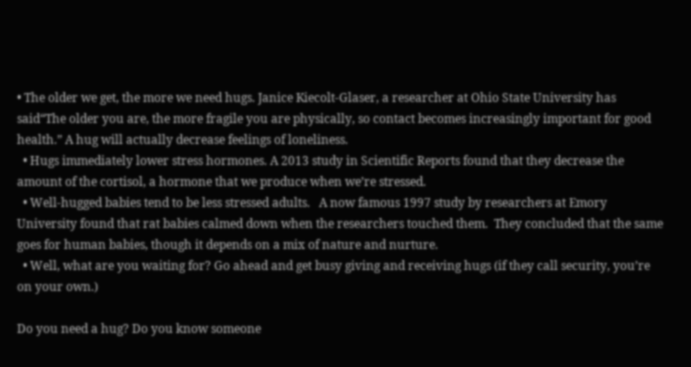• The older we get, the more we need hugs. Janice Kiecolt-Glaser, a researcher at Ohio State University has said“The older you are, the more fragile you are physically, so contact becomes increasingly important for good health.” A hug will actually decrease feelings of loneliness.
  • Hugs immediately lower stress hormones. A 2013 study in Scientific Reports found that they decrease the amount of the cortisol, a hormone that we produce when we’re stressed.
  • Well-hugged babies tend to be less stressed adults.   A now famous 1997 study by researchers at Emory University found that rat babies calmed down when the researchers touched them.  They concluded that the same goes for human babies, though it depends on a mix of nature and nurture.
  • Well, what are you waiting for? Go ahead and get busy giving and receiving hugs (if they call security, you’re on your own.)

Do you need a hug? Do you know someone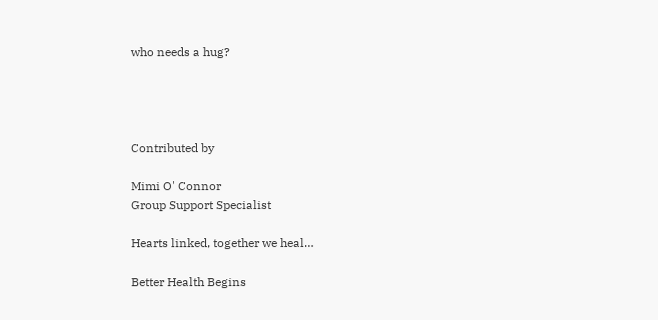who needs a hug?




Contributed by

Mimi O' Connor
Group Support Specialist

Hearts linked, together we heal…

Better Health Begins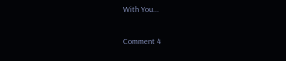With You...

Comment 4